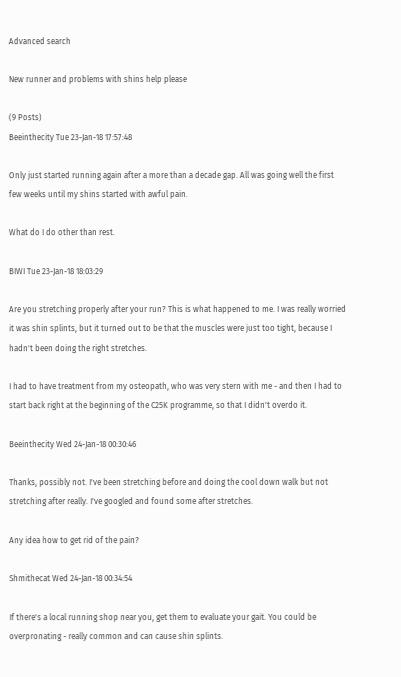Advanced search

New runner and problems with shins help please

(9 Posts)
Beeinthecity Tue 23-Jan-18 17:57:48

Only just started running again after a more than a decade gap. All was going well the first few weeks until my shins started with awful pain.

What do I do other than rest.

BIWI Tue 23-Jan-18 18:03:29

Are you stretching properly after your run? This is what happened to me. I was really worried it was shin splints, but it turned out to be that the muscles were just too tight, because I hadn't been doing the right stretches.

I had to have treatment from my osteopath, who was very stern with me - and then I had to start back right at the beginning of the C25K programme, so that I didn't overdo it.

Beeinthecity Wed 24-Jan-18 00:30:46

Thanks, possibly not. I've been stretching before and doing the cool down walk but not stretching after really. I've googled and found some after stretches.

Any idea how to get rid of the pain?

Shmithecat Wed 24-Jan-18 00:34:54

If there's a local running shop near you, get them to evaluate your gait. You could be overpronating - really common and can cause shin splints.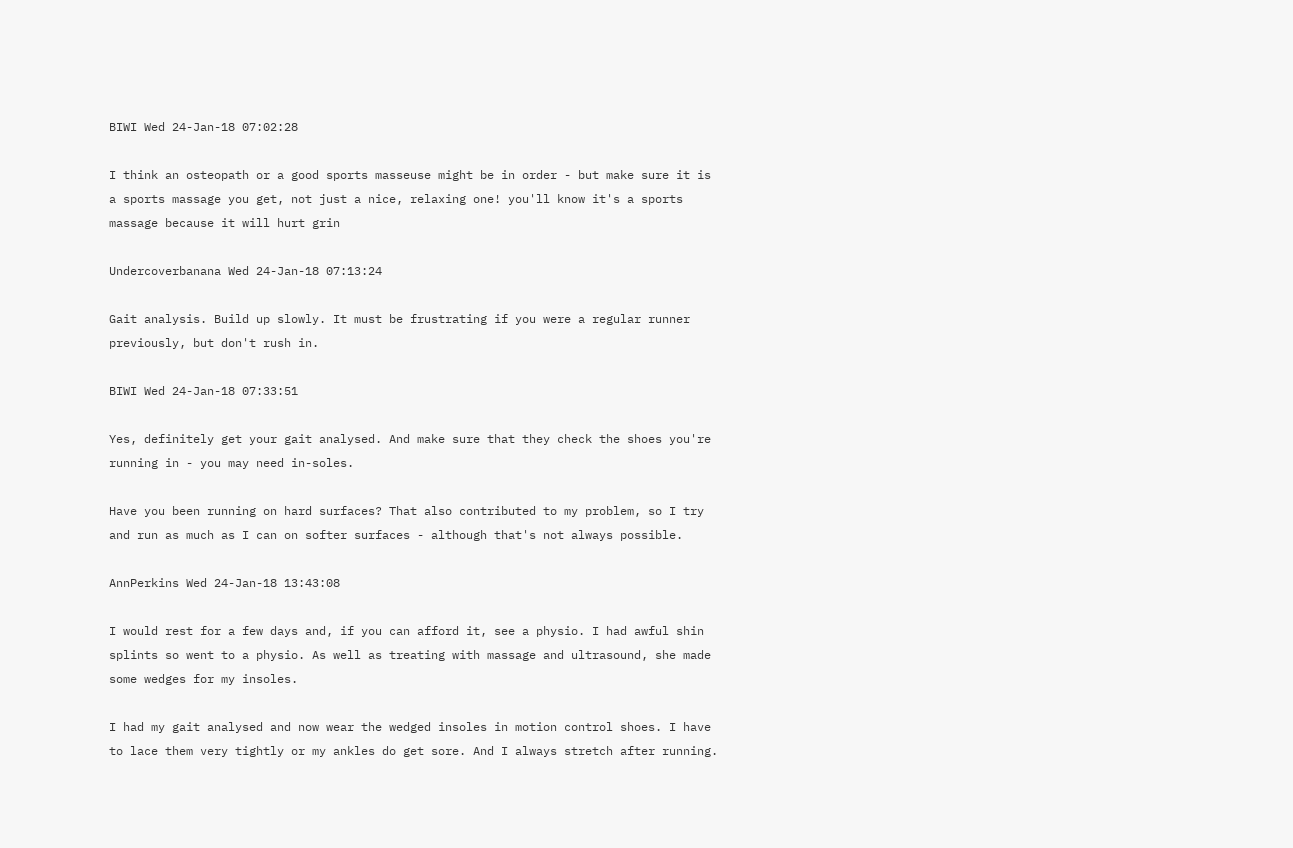BIWI Wed 24-Jan-18 07:02:28

I think an osteopath or a good sports masseuse might be in order - but make sure it is a sports massage you get, not just a nice, relaxing one! you'll know it's a sports massage because it will hurt grin

Undercoverbanana Wed 24-Jan-18 07:13:24

Gait analysis. Build up slowly. It must be frustrating if you were a regular runner previously, but don't rush in.

BIWI Wed 24-Jan-18 07:33:51

Yes, definitely get your gait analysed. And make sure that they check the shoes you're running in - you may need in-soles.

Have you been running on hard surfaces? That also contributed to my problem, so I try and run as much as I can on softer surfaces - although that's not always possible.

AnnPerkins Wed 24-Jan-18 13:43:08

I would rest for a few days and, if you can afford it, see a physio. I had awful shin splints so went to a physio. As well as treating with massage and ultrasound, she made some wedges for my insoles.

I had my gait analysed and now wear the wedged insoles in motion control shoes. I have to lace them very tightly or my ankles do get sore. And I always stretch after running.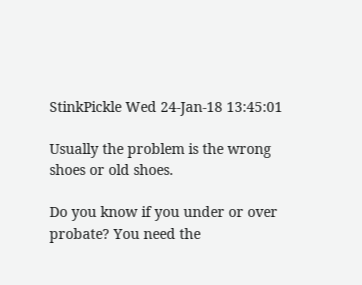StinkPickle Wed 24-Jan-18 13:45:01

Usually the problem is the wrong shoes or old shoes.

Do you know if you under or over probate? You need the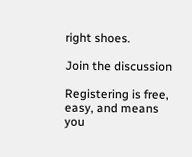right shoes.

Join the discussion

Registering is free, easy, and means you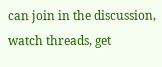can join in the discussion, watch threads, get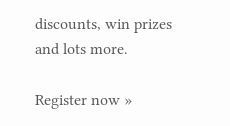discounts, win prizes and lots more.

Register now »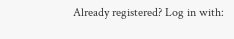Already registered? Log in with: